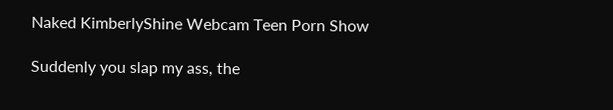Naked KimberlyShine Webcam Teen Porn Show

Suddenly you slap my ass, the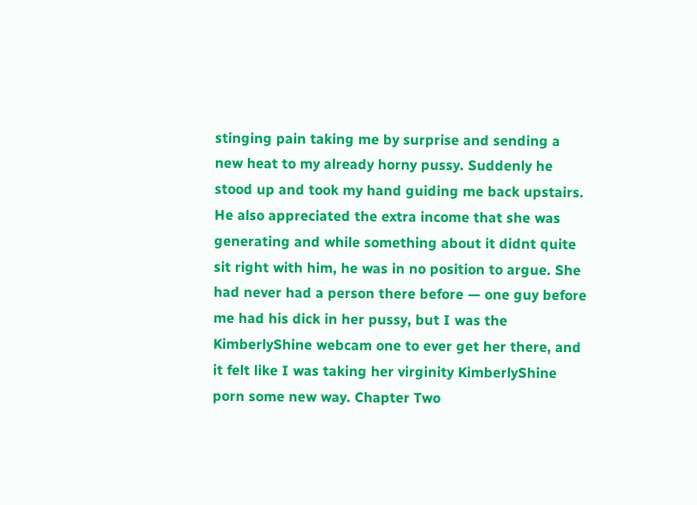stinging pain taking me by surprise and sending a new heat to my already horny pussy. Suddenly he stood up and took my hand guiding me back upstairs. He also appreciated the extra income that she was generating and while something about it didnt quite sit right with him, he was in no position to argue. She had never had a person there before — one guy before me had his dick in her pussy, but I was the KimberlyShine webcam one to ever get her there, and it felt like I was taking her virginity KimberlyShine porn some new way. Chapter Two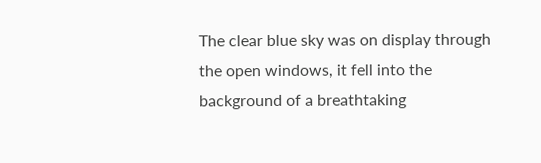The clear blue sky was on display through the open windows, it fell into the background of a breathtaking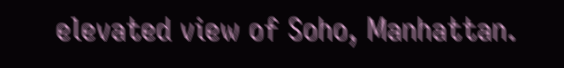elevated view of Soho, Manhattan.